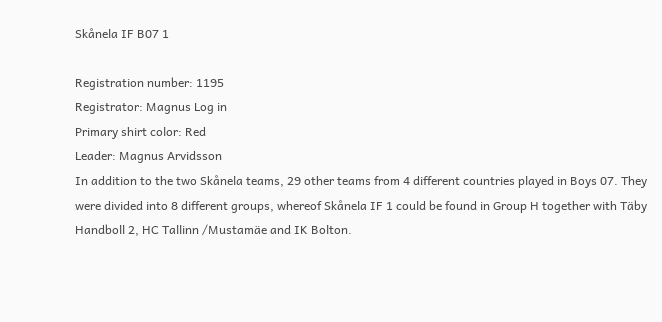Skånela IF B07 1

Registration number: 1195
Registrator: Magnus Log in
Primary shirt color: Red
Leader: Magnus Arvidsson
In addition to the two Skånela teams, 29 other teams from 4 different countries played in Boys 07. They were divided into 8 different groups, whereof Skånela IF 1 could be found in Group H together with Täby Handboll 2, HC Tallinn /Mustamäe and IK Bolton.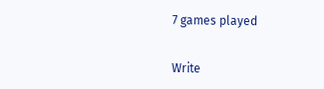7 games played


Write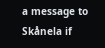a message to Skånela if